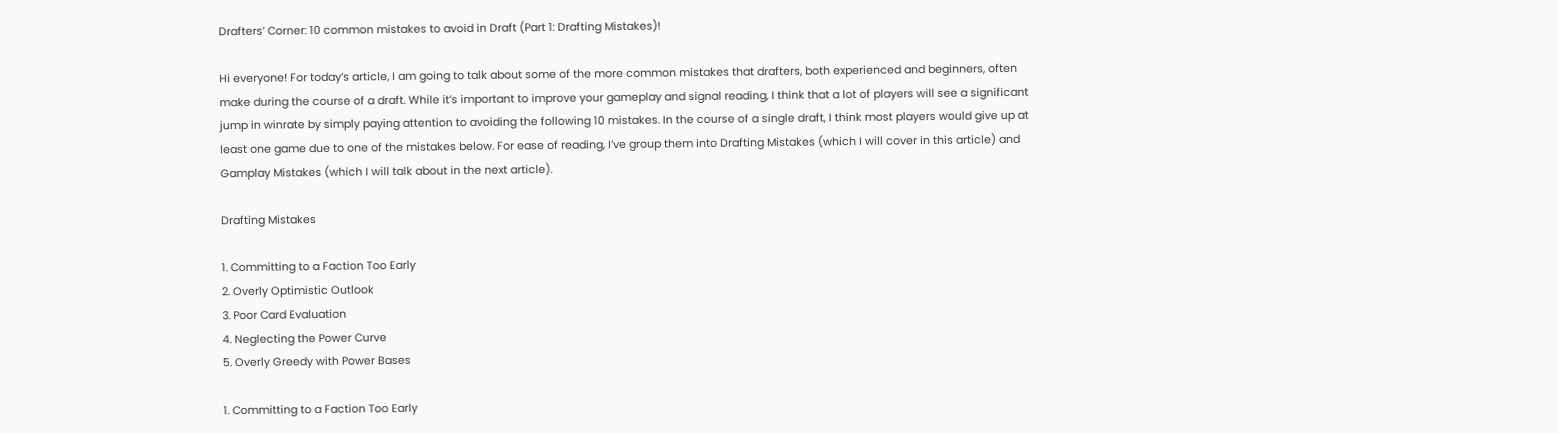Drafters’ Corner: 10 common mistakes to avoid in Draft (Part 1: Drafting Mistakes)!

Hi everyone! For today’s article, I am going to talk about some of the more common mistakes that drafters, both experienced and beginners, often make during the course of a draft. While it’s important to improve your gameplay and signal reading, I think that a lot of players will see a significant jump in winrate by simply paying attention to avoiding the following 10 mistakes. In the course of a single draft, I think most players would give up at least one game due to one of the mistakes below. For ease of reading, I’ve group them into Drafting Mistakes (which I will cover in this article) and Gamplay Mistakes (which I will talk about in the next article).

Drafting Mistakes

1. Committing to a Faction Too Early
2. Overly Optimistic Outlook
3. Poor Card Evaluation
4. Neglecting the Power Curve
5. Overly Greedy with Power Bases

1. Committing to a Faction Too Early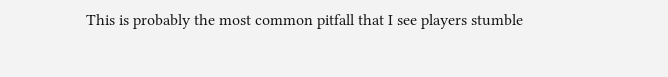This is probably the most common pitfall that I see players stumble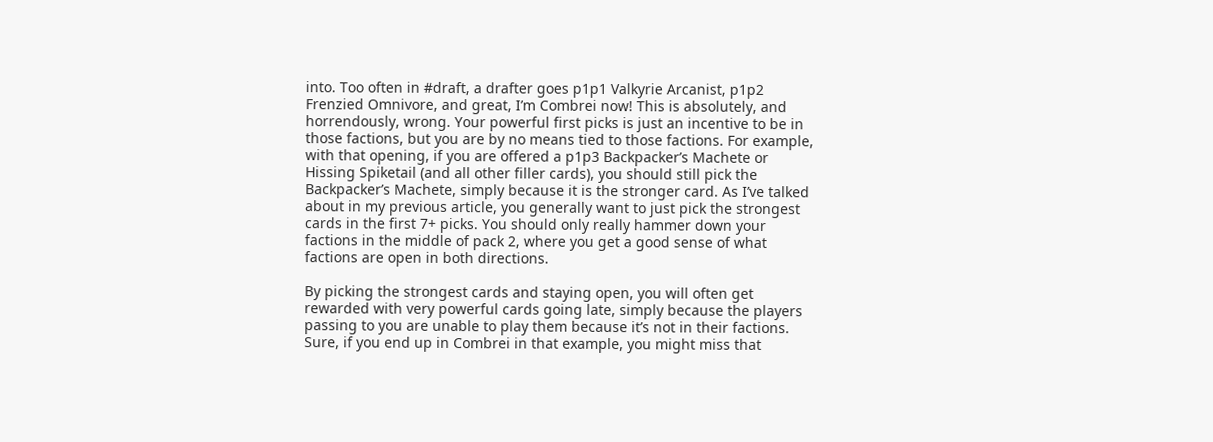into. Too often in #draft, a drafter goes p1p1 Valkyrie Arcanist, p1p2 Frenzied Omnivore, and great, I’m Combrei now! This is absolutely, and horrendously, wrong. Your powerful first picks is just an incentive to be in those factions, but you are by no means tied to those factions. For example, with that opening, if you are offered a p1p3 Backpacker’s Machete or Hissing Spiketail (and all other filler cards), you should still pick the Backpacker’s Machete, simply because it is the stronger card. As I’ve talked about in my previous article, you generally want to just pick the strongest cards in the first 7+ picks. You should only really hammer down your factions in the middle of pack 2, where you get a good sense of what factions are open in both directions.

By picking the strongest cards and staying open, you will often get rewarded with very powerful cards going late, simply because the players passing to you are unable to play them because it’s not in their factions. Sure, if you end up in Combrei in that example, you might miss that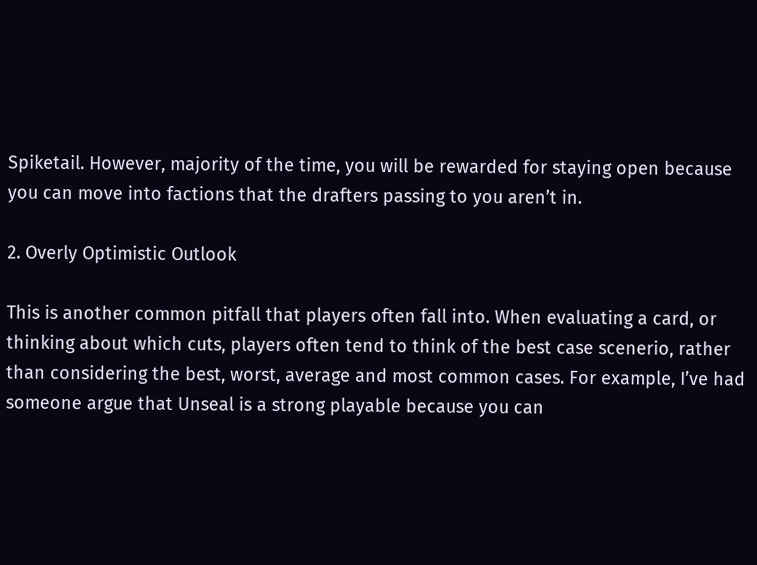Spiketail. However, majority of the time, you will be rewarded for staying open because you can move into factions that the drafters passing to you aren’t in.

2. Overly Optimistic Outlook

This is another common pitfall that players often fall into. When evaluating a card, or thinking about which cuts, players often tend to think of the best case scenerio, rather than considering the best, worst, average and most common cases. For example, I’ve had someone argue that Unseal is a strong playable because you can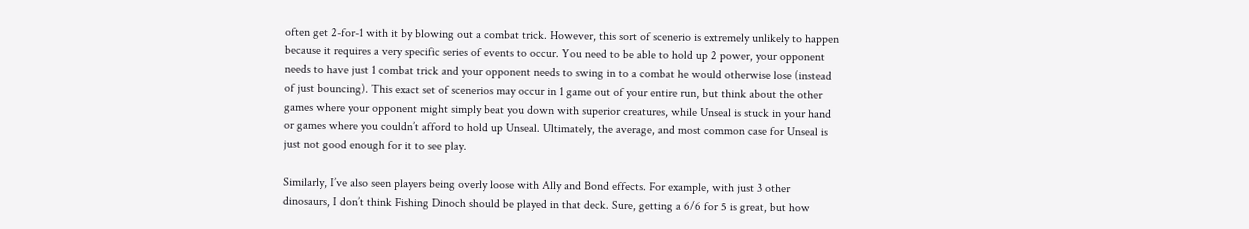often get 2-for-1 with it by blowing out a combat trick. However, this sort of scenerio is extremely unlikely to happen because it requires a very specific series of events to occur. You need to be able to hold up 2 power, your opponent needs to have just 1 combat trick and your opponent needs to swing in to a combat he would otherwise lose (instead of just bouncing). This exact set of scenerios may occur in 1 game out of your entire run, but think about the other games where your opponent might simply beat you down with superior creatures, while Unseal is stuck in your hand or games where you couldn’t afford to hold up Unseal. Ultimately, the average, and most common case for Unseal is just not good enough for it to see play.

Similarly, I’ve also seen players being overly loose with Ally and Bond effects. For example, with just 3 other dinosaurs, I don’t think Fishing Dinoch should be played in that deck. Sure, getting a 6/6 for 5 is great, but how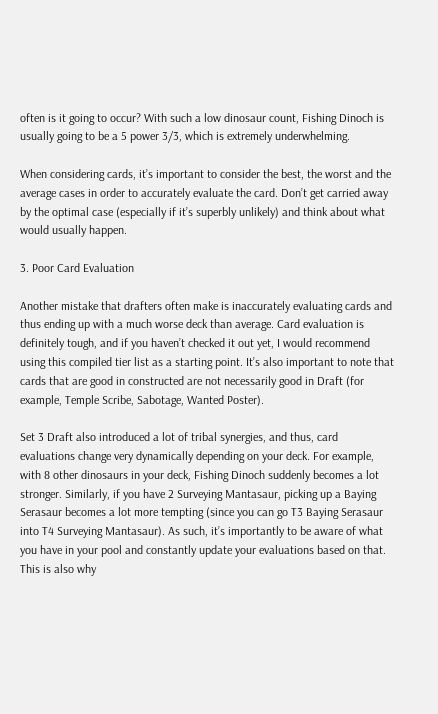often is it going to occur? With such a low dinosaur count, Fishing Dinoch is usually going to be a 5 power 3/3, which is extremely underwhelming.

When considering cards, it’s important to consider the best, the worst and the average cases in order to accurately evaluate the card. Don’t get carried away by the optimal case (especially if it’s superbly unlikely) and think about what would usually happen.

3. Poor Card Evaluation

Another mistake that drafters often make is inaccurately evaluating cards and thus ending up with a much worse deck than average. Card evaluation is definitely tough, and if you haven’t checked it out yet, I would recommend using this compiled tier list as a starting point. It’s also important to note that cards that are good in constructed are not necessarily good in Draft (for example, Temple Scribe, Sabotage, Wanted Poster).

Set 3 Draft also introduced a lot of tribal synergies, and thus, card evaluations change very dynamically depending on your deck. For example, with 8 other dinosaurs in your deck, Fishing Dinoch suddenly becomes a lot stronger. Similarly, if you have 2 Surveying Mantasaur, picking up a Baying Serasaur becomes a lot more tempting (since you can go T3 Baying Serasaur into T4 Surveying Mantasaur). As such, it’s importantly to be aware of what you have in your pool and constantly update your evaluations based on that. This is also why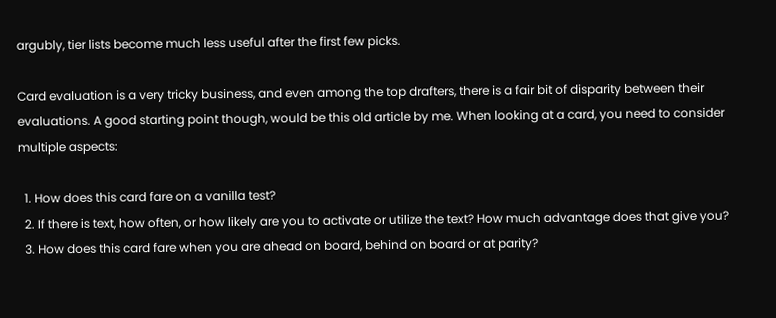argubly, tier lists become much less useful after the first few picks.

Card evaluation is a very tricky business, and even among the top drafters, there is a fair bit of disparity between their evaluations. A good starting point though, would be this old article by me. When looking at a card, you need to consider multiple aspects:

  1. How does this card fare on a vanilla test?
  2. If there is text, how often, or how likely are you to activate or utilize the text? How much advantage does that give you?
  3. How does this card fare when you are ahead on board, behind on board or at parity?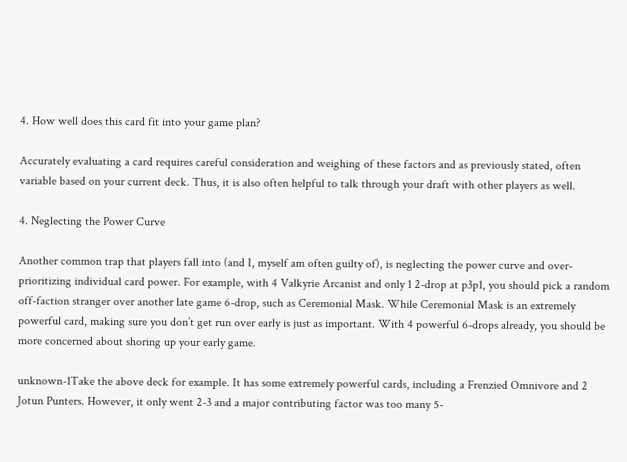4. How well does this card fit into your game plan?

Accurately evaluating a card requires careful consideration and weighing of these factors and as previously stated, often variable based on your current deck. Thus, it is also often helpful to talk through your draft with other players as well.

4. Neglecting the Power Curve

Another common trap that players fall into (and I, myself am often guilty of), is neglecting the power curve and over-prioritizing individual card power. For example, with 4 Valkyrie Arcanist and only 1 2-drop at p3p1, you should pick a random off-faction stranger over another late game 6-drop, such as Ceremonial Mask. While Ceremonial Mask is an extremely powerful card, making sure you don’t get run over early is just as important. With 4 powerful 6-drops already, you should be more concerned about shoring up your early game.

unknown-1Take the above deck for example. It has some extremely powerful cards, including a Frenzied Omnivore and 2 Jotun Punters. However, it only went 2-3 and a major contributing factor was too many 5-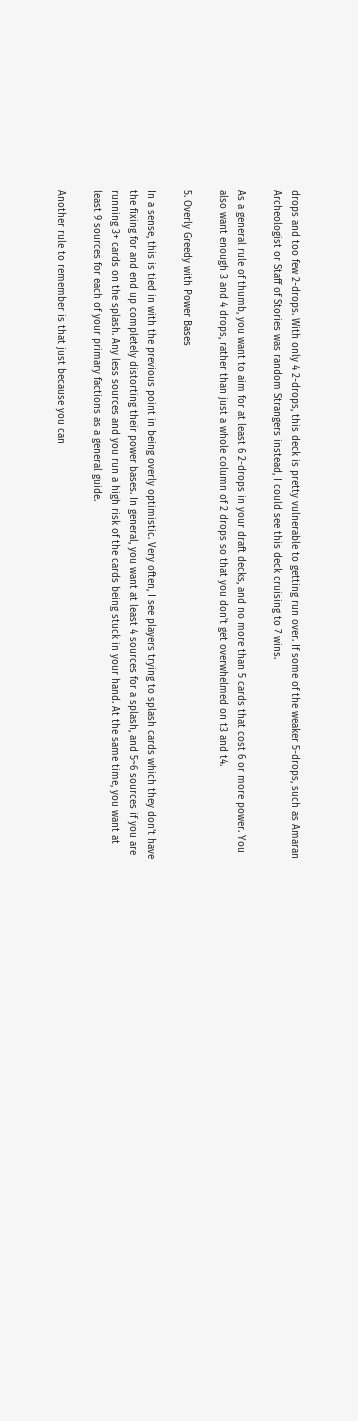drops and too few 2-drops. With only 4 2-drops, this deck is pretty vulnerable to getting run over. If some of the weaker 5-drops, such as Amaran Archeologist or Staff of Stories was random Strangers instead, I could see this deck cruising to 7 wins.

As a general rule of thumb, you want to aim for at least 6 2-drops in your draft decks, and no more than 5 cards that cost 6 or more power. You also want enough 3 and 4 drops, rather than just a whole column of 2 drops so that you don’t get overwhelmed on t3 and t4.

5. Overly Greedy with Power Bases

In a sense, this is tied in with the previous point in being overly optimistic. Very often, I see players trying to splash cards which they don’t have the fixing for and end up completely distorting their power bases. In general, you want at least 4 sources for a splash, and 5~6 sources if you are running 3+ cards on the splash. Any less sources and you run a high risk of the cards being stuck in your hand. At the same time, you want at least 9 sources for each of your primary factions as a general guide.

Another rule to remember is that just because you can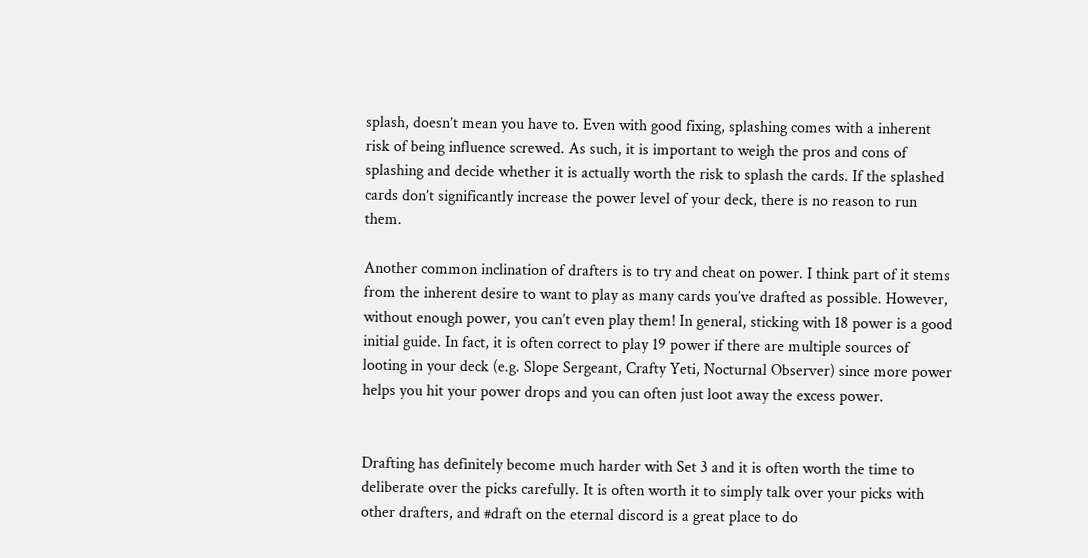splash, doesn’t mean you have to. Even with good fixing, splashing comes with a inherent risk of being influence screwed. As such, it is important to weigh the pros and cons of splashing and decide whether it is actually worth the risk to splash the cards. If the splashed cards don’t significantly increase the power level of your deck, there is no reason to run them.

Another common inclination of drafters is to try and cheat on power. I think part of it stems from the inherent desire to want to play as many cards you’ve drafted as possible. However, without enough power, you can’t even play them! In general, sticking with 18 power is a good initial guide. In fact, it is often correct to play 19 power if there are multiple sources of looting in your deck (e.g. Slope Sergeant, Crafty Yeti, Nocturnal Observer) since more power helps you hit your power drops and you can often just loot away the excess power.


Drafting has definitely become much harder with Set 3 and it is often worth the time to deliberate over the picks carefully. It is often worth it to simply talk over your picks with other drafters, and #draft on the eternal discord is a great place to do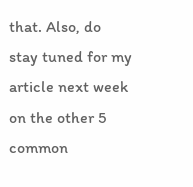that. Also, do stay tuned for my article next week on the other 5 common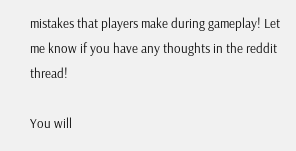mistakes that players make during gameplay! Let me know if you have any thoughts in the reddit thread!

You will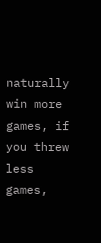naturally win more games, if you threw less games,